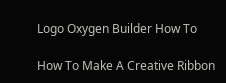Logo Oxygen Builder How To

How To Make A Creative Ribbon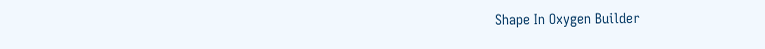Shape In Oxygen Builder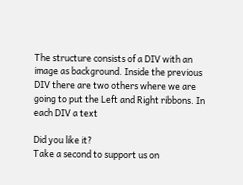The structure consists of a DIV with an image as background. Inside the previous DIV there are two others where we are going to put the Left and Right ribbons. In each DIV a text

Did you like it?
Take a second to support us on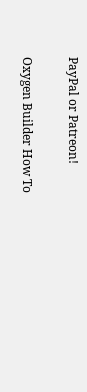PayPal or Patreon!

Oxygen Builder How To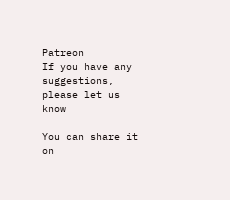Patreon
If you have any suggestions, please let us know

You can share it on